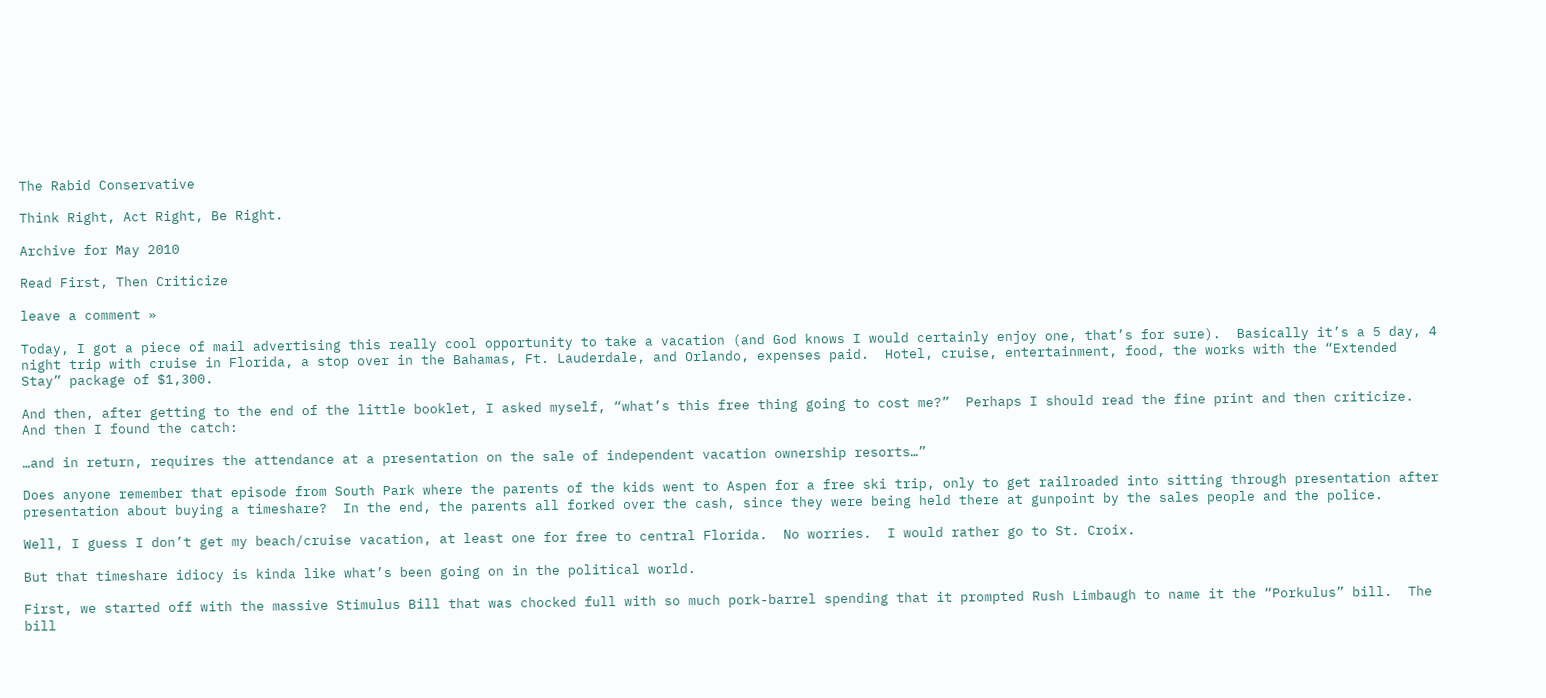The Rabid Conservative

Think Right, Act Right, Be Right.

Archive for May 2010

Read First, Then Criticize

leave a comment »

Today, I got a piece of mail advertising this really cool opportunity to take a vacation (and God knows I would certainly enjoy one, that’s for sure).  Basically it’s a 5 day, 4 night trip with cruise in Florida, a stop over in the Bahamas, Ft. Lauderdale, and Orlando, expenses paid.  Hotel, cruise, entertainment, food, the works with the “Extended Stay” package of $1,300.

And then, after getting to the end of the little booklet, I asked myself, “what’s this free thing going to cost me?”  Perhaps I should read the fine print and then criticize.  And then I found the catch:

…and in return, requires the attendance at a presentation on the sale of independent vacation ownership resorts…”

Does anyone remember that episode from South Park where the parents of the kids went to Aspen for a free ski trip, only to get railroaded into sitting through presentation after presentation about buying a timeshare?  In the end, the parents all forked over the cash, since they were being held there at gunpoint by the sales people and the police.

Well, I guess I don’t get my beach/cruise vacation, at least one for free to central Florida.  No worries.  I would rather go to St. Croix.

But that timeshare idiocy is kinda like what’s been going on in the political world.

First, we started off with the massive Stimulus Bill that was chocked full with so much pork-barrel spending that it prompted Rush Limbaugh to name it the “Porkulus” bill.  The bill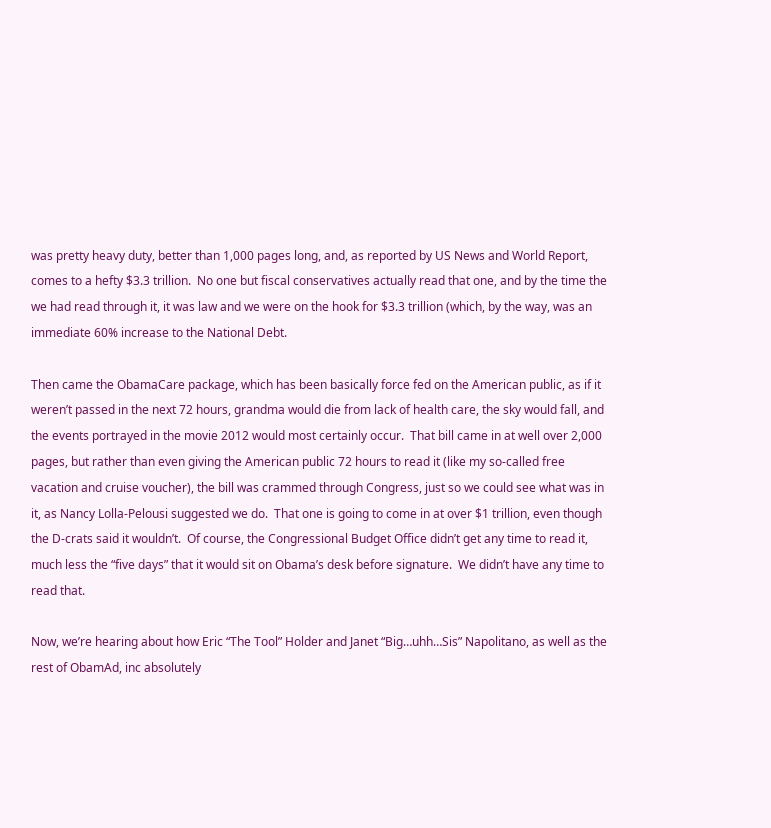was pretty heavy duty, better than 1,000 pages long, and, as reported by US News and World Report, comes to a hefty $3.3 trillion.  No one but fiscal conservatives actually read that one, and by the time the we had read through it, it was law and we were on the hook for $3.3 trillion (which, by the way, was an immediate 60% increase to the National Debt.

Then came the ObamaCare package, which has been basically force fed on the American public, as if it weren’t passed in the next 72 hours, grandma would die from lack of health care, the sky would fall, and the events portrayed in the movie 2012 would most certainly occur.  That bill came in at well over 2,000 pages, but rather than even giving the American public 72 hours to read it (like my so-called free vacation and cruise voucher), the bill was crammed through Congress, just so we could see what was in it, as Nancy Lolla-Pelousi suggested we do.  That one is going to come in at over $1 trillion, even though the D-crats said it wouldn’t.  Of course, the Congressional Budget Office didn’t get any time to read it, much less the “five days” that it would sit on Obama’s desk before signature.  We didn’t have any time to read that.

Now, we’re hearing about how Eric “The Tool” Holder and Janet “Big…uhh…Sis” Napolitano, as well as the rest of ObamAd, inc absolutely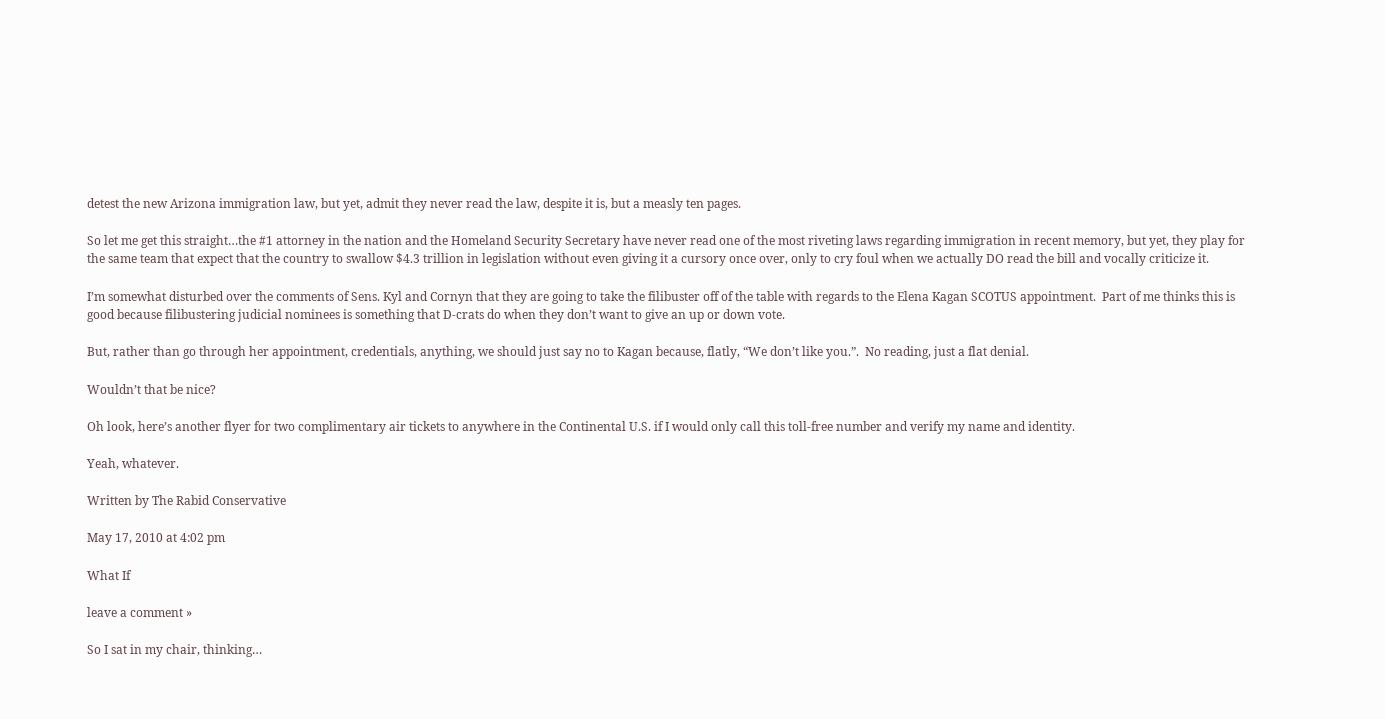detest the new Arizona immigration law, but yet, admit they never read the law, despite it is, but a measly ten pages.

So let me get this straight…the #1 attorney in the nation and the Homeland Security Secretary have never read one of the most riveting laws regarding immigration in recent memory, but yet, they play for the same team that expect that the country to swallow $4.3 trillion in legislation without even giving it a cursory once over, only to cry foul when we actually DO read the bill and vocally criticize it.

I’m somewhat disturbed over the comments of Sens. Kyl and Cornyn that they are going to take the filibuster off of the table with regards to the Elena Kagan SCOTUS appointment.  Part of me thinks this is good because filibustering judicial nominees is something that D-crats do when they don’t want to give an up or down vote.

But, rather than go through her appointment, credentials, anything, we should just say no to Kagan because, flatly, “We don’t like you.”.  No reading, just a flat denial.

Wouldn’t that be nice?

Oh look, here’s another flyer for two complimentary air tickets to anywhere in the Continental U.S. if I would only call this toll-free number and verify my name and identity.

Yeah, whatever.

Written by The Rabid Conservative

May 17, 2010 at 4:02 pm

What If

leave a comment »

So I sat in my chair, thinking…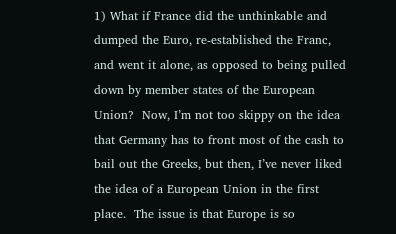1) What if France did the unthinkable and dumped the Euro, re-established the Franc, and went it alone, as opposed to being pulled down by member states of the European Union?  Now, I’m not too skippy on the idea that Germany has to front most of the cash to bail out the Greeks, but then, I’ve never liked the idea of a European Union in the first place.  The issue is that Europe is so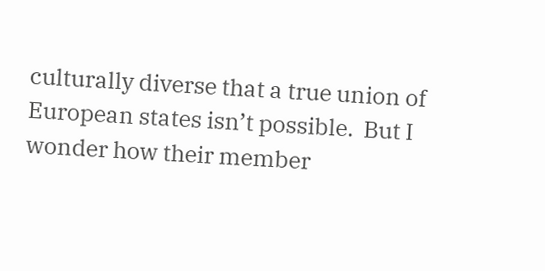culturally diverse that a true union of European states isn’t possible.  But I wonder how their member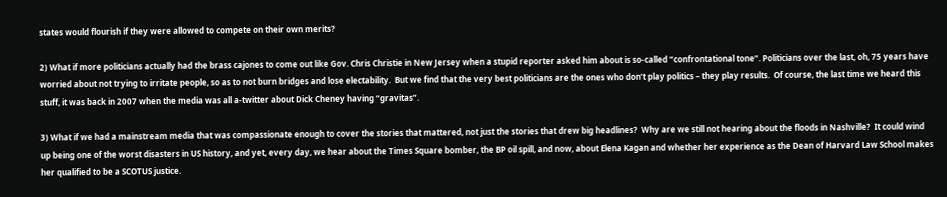states would flourish if they were allowed to compete on their own merits?

2) What if more politicians actually had the brass cajones to come out like Gov. Chris Christie in New Jersey when a stupid reporter asked him about is so-called “confrontational tone”. Politicians over the last, oh, 75 years have worried about not trying to irritate people, so as to not burn bridges and lose electability.  But we find that the very best politicians are the ones who don’t play politics – they play results.  Of course, the last time we heard this stuff, it was back in 2007 when the media was all a-twitter about Dick Cheney having “gravitas”.

3) What if we had a mainstream media that was compassionate enough to cover the stories that mattered, not just the stories that drew big headlines?  Why are we still not hearing about the floods in Nashville?  It could wind up being one of the worst disasters in US history, and yet, every day, we hear about the Times Square bomber, the BP oil spill, and now, about Elena Kagan and whether her experience as the Dean of Harvard Law School makes her qualified to be a SCOTUS justice.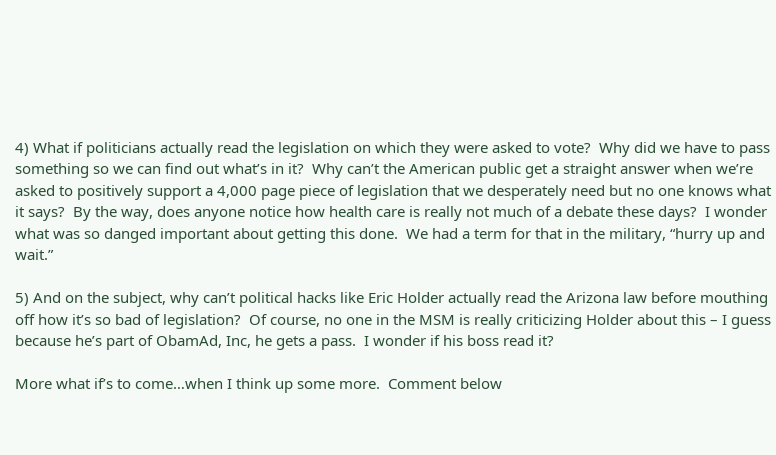4) What if politicians actually read the legislation on which they were asked to vote?  Why did we have to pass something so we can find out what’s in it?  Why can’t the American public get a straight answer when we’re asked to positively support a 4,000 page piece of legislation that we desperately need but no one knows what it says?  By the way, does anyone notice how health care is really not much of a debate these days?  I wonder what was so danged important about getting this done.  We had a term for that in the military, “hurry up and wait.”

5) And on the subject, why can’t political hacks like Eric Holder actually read the Arizona law before mouthing off how it’s so bad of legislation?  Of course, no one in the MSM is really criticizing Holder about this – I guess because he’s part of ObamAd, Inc, he gets a pass.  I wonder if his boss read it?

More what if’s to come…when I think up some more.  Comment below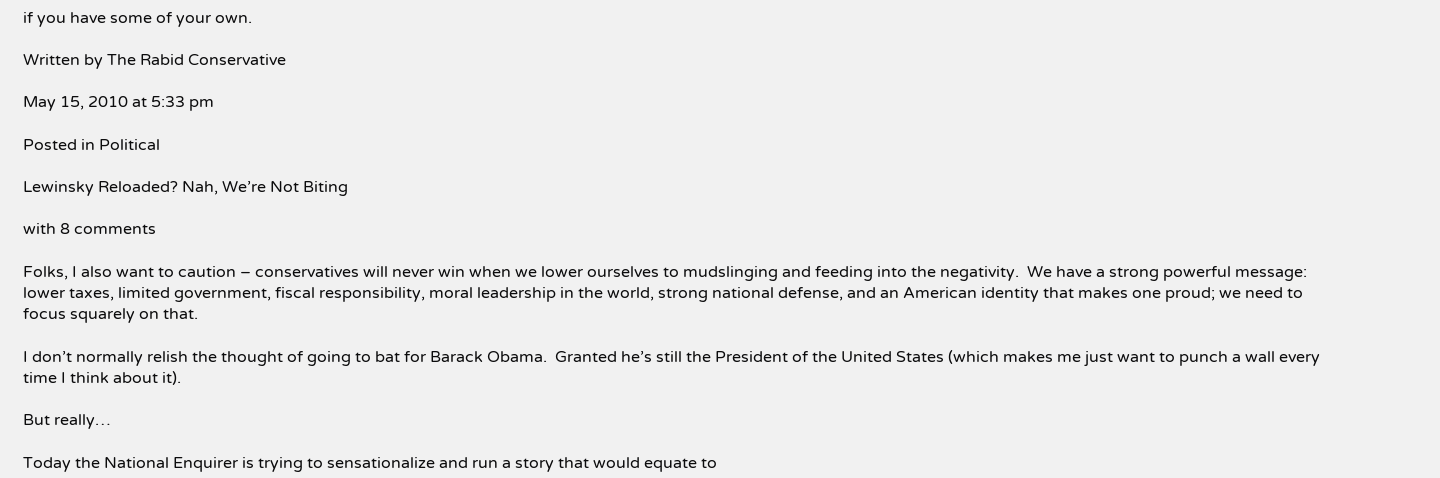if you have some of your own.

Written by The Rabid Conservative

May 15, 2010 at 5:33 pm

Posted in Political

Lewinsky Reloaded? Nah, We’re Not Biting

with 8 comments

Folks, I also want to caution – conservatives will never win when we lower ourselves to mudslinging and feeding into the negativity.  We have a strong powerful message:  lower taxes, limited government, fiscal responsibility, moral leadership in the world, strong national defense, and an American identity that makes one proud; we need to focus squarely on that.

I don’t normally relish the thought of going to bat for Barack Obama.  Granted he’s still the President of the United States (which makes me just want to punch a wall every time I think about it).

But really…

Today the National Enquirer is trying to sensationalize and run a story that would equate to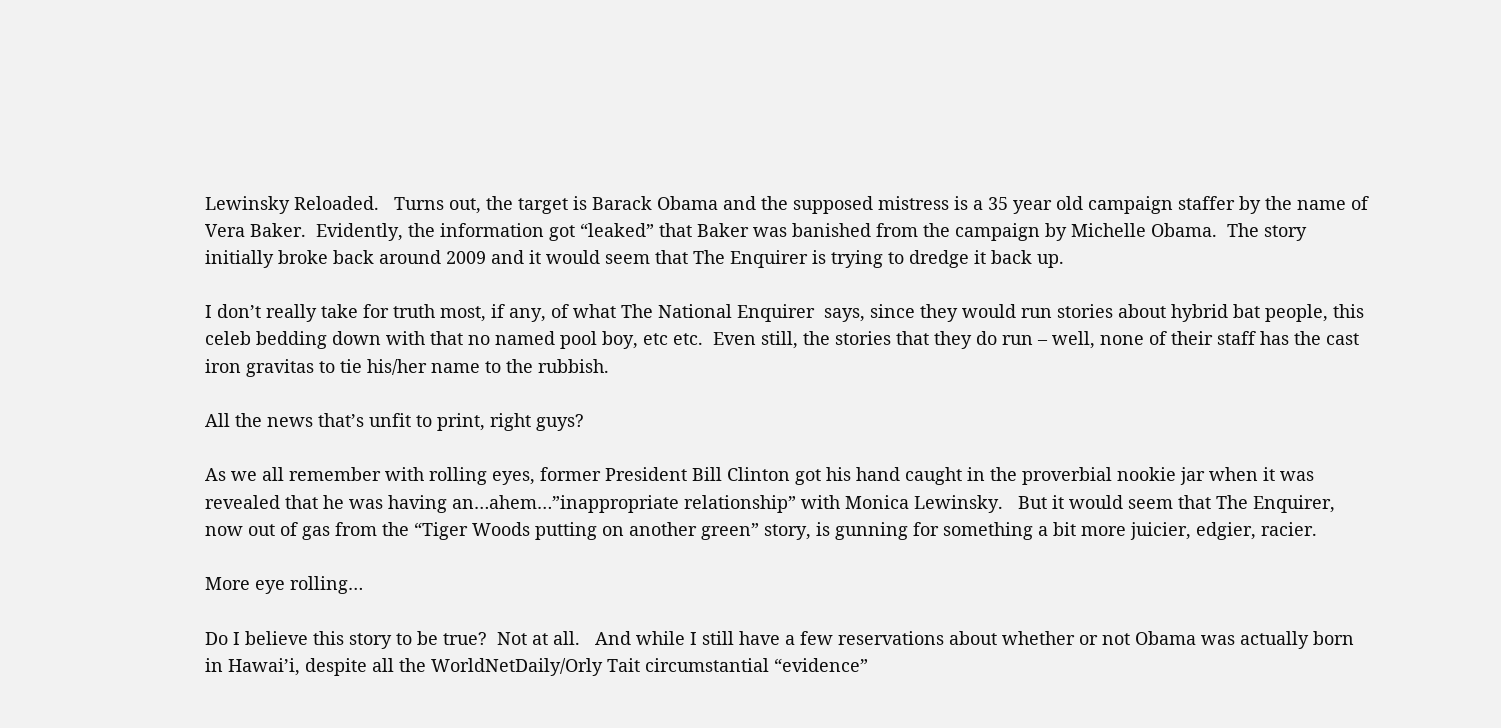Lewinsky Reloaded.   Turns out, the target is Barack Obama and the supposed mistress is a 35 year old campaign staffer by the name of Vera Baker.  Evidently, the information got “leaked” that Baker was banished from the campaign by Michelle Obama.  The story initially broke back around 2009 and it would seem that The Enquirer is trying to dredge it back up.

I don’t really take for truth most, if any, of what The National Enquirer  says, since they would run stories about hybrid bat people, this celeb bedding down with that no named pool boy, etc etc.  Even still, the stories that they do run – well, none of their staff has the cast iron gravitas to tie his/her name to the rubbish.

All the news that’s unfit to print, right guys?

As we all remember with rolling eyes, former President Bill Clinton got his hand caught in the proverbial nookie jar when it was revealed that he was having an…ahem…”inappropriate relationship” with Monica Lewinsky.   But it would seem that The Enquirer, now out of gas from the “Tiger Woods putting on another green” story, is gunning for something a bit more juicier, edgier, racier.

More eye rolling…

Do I believe this story to be true?  Not at all.   And while I still have a few reservations about whether or not Obama was actually born in Hawai’i, despite all the WorldNetDaily/Orly Tait circumstantial “evidence”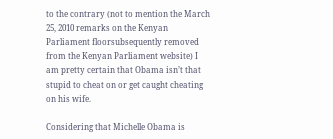to the contrary (not to mention the March 25, 2010 remarks on the Kenyan Parliament floorsubsequently removed from the Kenyan Parliament website) I am pretty certain that Obama isn’t that stupid to cheat on or get caught cheating on his wife.

Considering that Michelle Obama is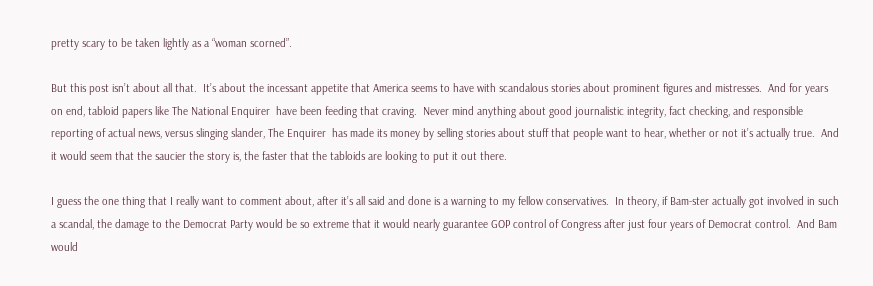pretty scary to be taken lightly as a “woman scorned”.

But this post isn’t about all that.  It’s about the incessant appetite that America seems to have with scandalous stories about prominent figures and mistresses.  And for years on end, tabloid papers like The National Enquirer  have been feeding that craving.  Never mind anything about good journalistic integrity, fact checking, and responsible reporting of actual news, versus slinging slander, The Enquirer  has made its money by selling stories about stuff that people want to hear, whether or not it’s actually true.  And it would seem that the saucier the story is, the faster that the tabloids are looking to put it out there.

I guess the one thing that I really want to comment about, after it’s all said and done is a warning to my fellow conservatives.  In theory, if Bam-ster actually got involved in such a scandal, the damage to the Democrat Party would be so extreme that it would nearly guarantee GOP control of Congress after just four years of Democrat control.  And Bam would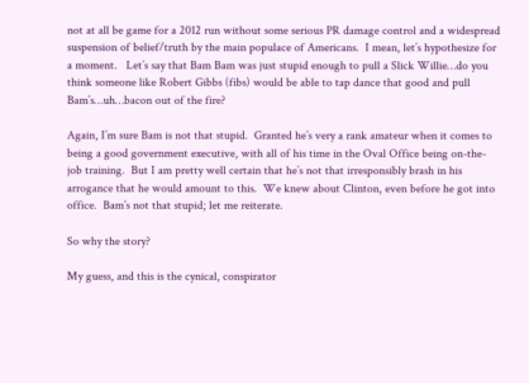not at all be game for a 2012 run without some serious PR damage control and a widespread suspension of belief/truth by the main populace of Americans.  I mean, let’s hypothesize for a moment.   Let’s say that Bam Bam was just stupid enough to pull a Slick Willie…do you think someone like Robert Gibbs (fibs) would be able to tap dance that good and pull Bam’s…uh…bacon out of the fire?

Again, I’m sure Bam is not that stupid.  Granted he’s very a rank amateur when it comes to being a good government executive, with all of his time in the Oval Office being on-the-job training.  But I am pretty well certain that he’s not that irresponsibly brash in his arrogance that he would amount to this.  We knew about Clinton, even before he got into office.  Bam’s not that stupid; let me reiterate.

So why the story?

My guess, and this is the cynical, conspirator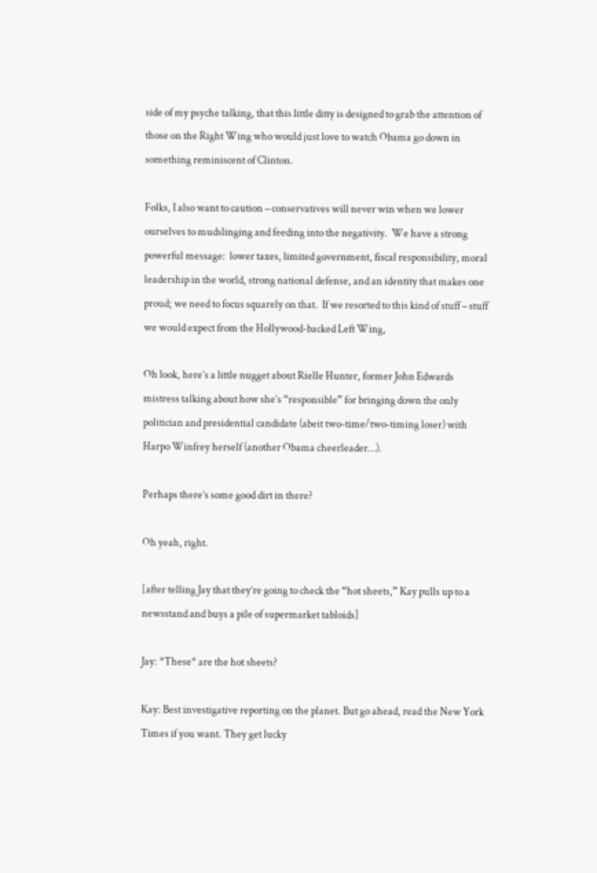side of my psyche talking, that this little ditty is designed to grab the attention of those on the Right Wing who would just love to watch Obama go down in something reminiscent of Clinton.

Folks, I also want to caution – conservatives will never win when we lower ourselves to mudslinging and feeding into the negativity.  We have a strong powerful message:  lower taxes, limited government, fiscal responsibility, moral leadership in the world, strong national defense, and an identity that makes one proud; we need to focus squarely on that.  If we resorted to this kind of stuff – stuff we would expect from the Hollywood-backed Left Wing,

Oh look, here’s a little nugget about Rielle Hunter, former John Edwards mistress talking about how she’s “responsible” for bringing down the only politician and presidential candidate (abeit two-time/two-timing loser) with Harpo Winfrey herself (another Obama cheerleader…).

Perhaps there’s some good dirt in there?

Oh yeah, right.

[after telling Jay that they’re going to check the “hot sheets,” Kay pulls up to a newsstand and buys a pile of supermarket tabloids]

Jay: *These* are the hot sheets?

Kay: Best investigative reporting on the planet. But go ahead, read the New York Times if you want. They get lucky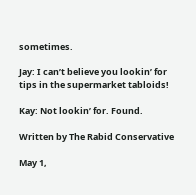sometimes.

Jay: I can’t believe you lookin’ for tips in the supermarket tabloids!

Kay: Not lookin’ for. Found.

Written by The Rabid Conservative

May 1,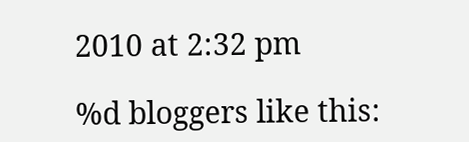2010 at 2:32 pm

%d bloggers like this: